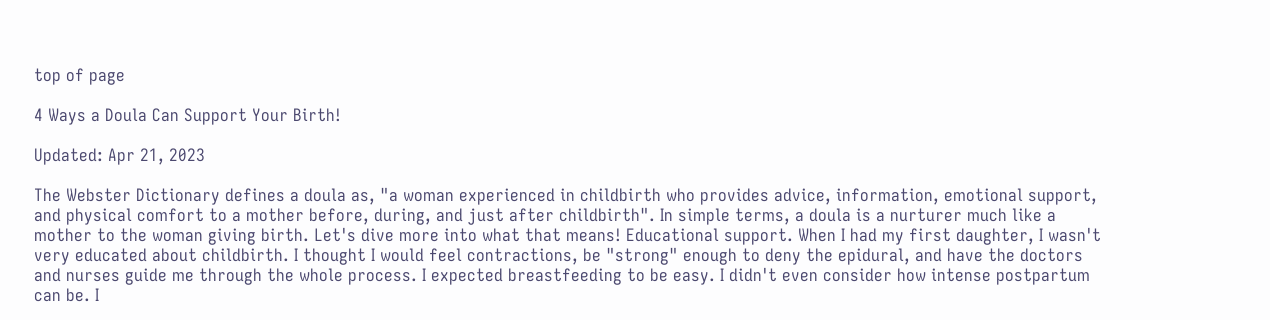top of page

4 Ways a Doula Can Support Your Birth!

Updated: Apr 21, 2023

The Webster Dictionary defines a doula as, "a woman experienced in childbirth who provides advice, information, emotional support, and physical comfort to a mother before, during, and just after childbirth". In simple terms, a doula is a nurturer much like a mother to the woman giving birth. Let's dive more into what that means! Educational support. When I had my first daughter, I wasn't very educated about childbirth. I thought I would feel contractions, be "strong" enough to deny the epidural, and have the doctors and nurses guide me through the whole process. I expected breastfeeding to be easy. I didn't even consider how intense postpartum can be. I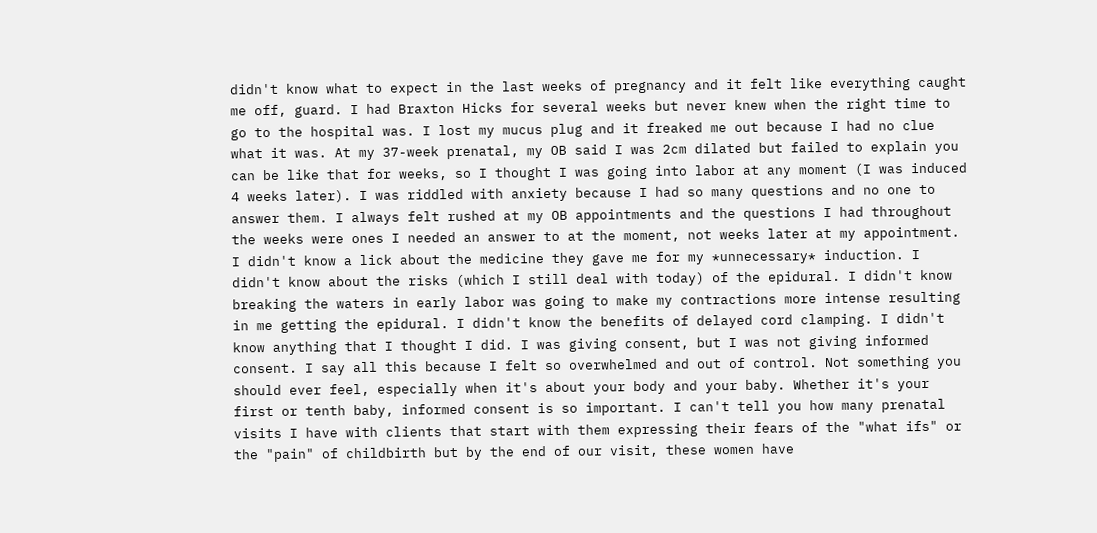didn't know what to expect in the last weeks of pregnancy and it felt like everything caught me off, guard. I had Braxton Hicks for several weeks but never knew when the right time to go to the hospital was. I lost my mucus plug and it freaked me out because I had no clue what it was. At my 37-week prenatal, my OB said I was 2cm dilated but failed to explain you can be like that for weeks, so I thought I was going into labor at any moment (I was induced 4 weeks later). I was riddled with anxiety because I had so many questions and no one to answer them. I always felt rushed at my OB appointments and the questions I had throughout the weeks were ones I needed an answer to at the moment, not weeks later at my appointment. I didn't know a lick about the medicine they gave me for my *unnecessary* induction. I didn't know about the risks (which I still deal with today) of the epidural. I didn't know breaking the waters in early labor was going to make my contractions more intense resulting in me getting the epidural. I didn't know the benefits of delayed cord clamping. I didn't know anything that I thought I did. I was giving consent, but I was not giving informed consent. I say all this because I felt so overwhelmed and out of control. Not something you should ever feel, especially when it's about your body and your baby. Whether it's your first or tenth baby, informed consent is so important. I can't tell you how many prenatal visits I have with clients that start with them expressing their fears of the "what ifs" or the "pain" of childbirth but by the end of our visit, these women have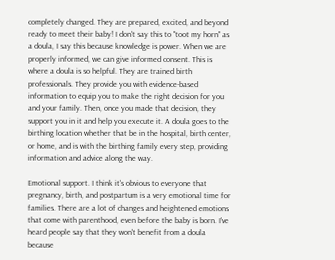completely changed. They are prepared, excited, and beyond ready to meet their baby! I don't say this to "toot my horn" as a doula, I say this because knowledge is power. When we are properly informed, we can give informed consent. This is where a doula is so helpful. They are trained birth professionals. They provide you with evidence-based information to equip you to make the right decision for you and your family. Then, once you made that decision, they support you in it and help you execute it. A doula goes to the birthing location whether that be in the hospital, birth center, or home, and is with the birthing family every step, providing information and advice along the way.

Emotional support. I think it's obvious to everyone that pregnancy, birth, and postpartum is a very emotional time for families. There are a lot of changes and heightened emotions that come with parenthood, even before the baby is born. I've heard people say that they won't benefit from a doula because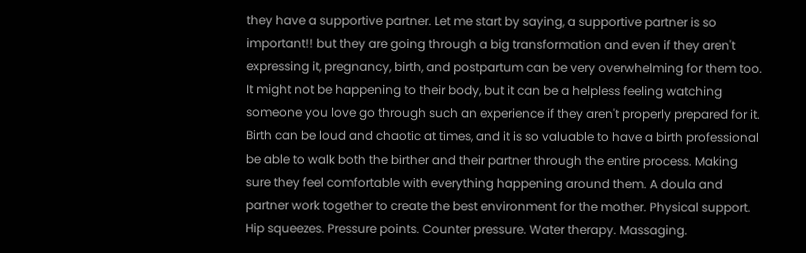they have a supportive partner. Let me start by saying, a supportive partner is so important!! but they are going through a big transformation and even if they aren't expressing it, pregnancy, birth, and postpartum can be very overwhelming for them too. It might not be happening to their body, but it can be a helpless feeling watching someone you love go through such an experience if they aren't properly prepared for it. Birth can be loud and chaotic at times, and it is so valuable to have a birth professional be able to walk both the birther and their partner through the entire process. Making sure they feel comfortable with everything happening around them. A doula and partner work together to create the best environment for the mother. Physical support. Hip squeezes. Pressure points. Counter pressure. Water therapy. Massaging.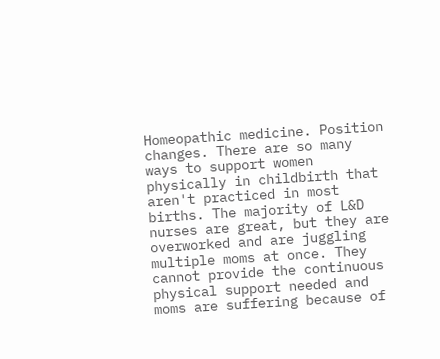Homeopathic medicine. Position changes. There are so many ways to support women physically in childbirth that aren't practiced in most births. The majority of L&D nurses are great, but they are overworked and are juggling multiple moms at once. They cannot provide the continuous physical support needed and moms are suffering because of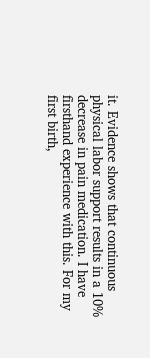it. Evidence shows that continuous physical labor support results in a 10% decrease in pain medication. I have firsthand experience with this. For my first birth,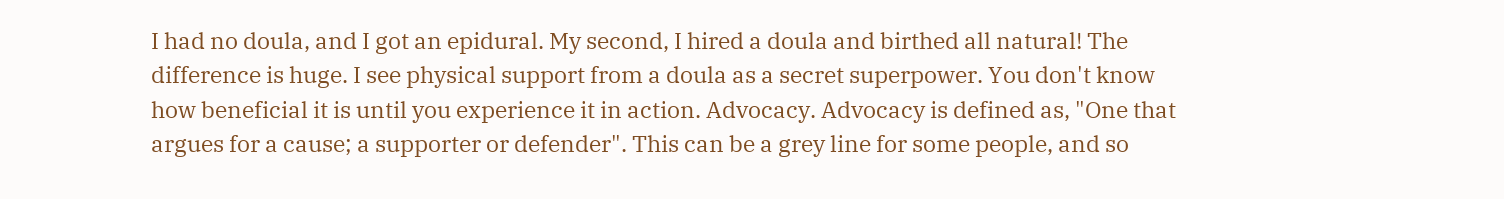I had no doula, and I got an epidural. My second, I hired a doula and birthed all natural! The difference is huge. I see physical support from a doula as a secret superpower. You don't know how beneficial it is until you experience it in action. Advocacy. Advocacy is defined as, "One that argues for a cause; a supporter or defender". This can be a grey line for some people, and so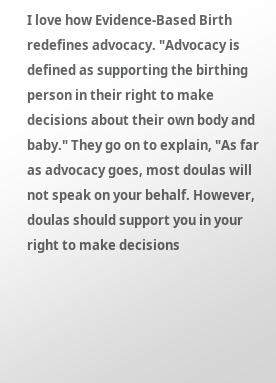I love how Evidence-Based Birth redefines advocacy. "Advocacy is defined as supporting the birthing person in their right to make decisions about their own body and baby." They go on to explain, "As far as advocacy goes, most doulas will not speak on your behalf. However, doulas should support you in your right to make decisions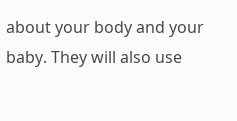about your body and your baby. They will also use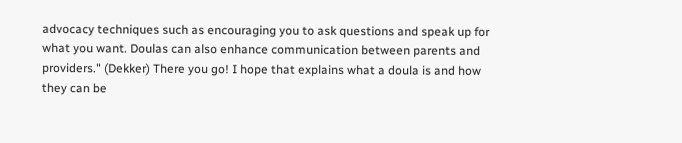advocacy techniques such as encouraging you to ask questions and speak up for what you want. Doulas can also enhance communication between parents and providers." (Dekker) There you go! I hope that explains what a doula is and how they can be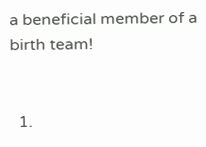a beneficial member of a birth team!


  1.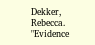Dekker, Rebecca. "Evidence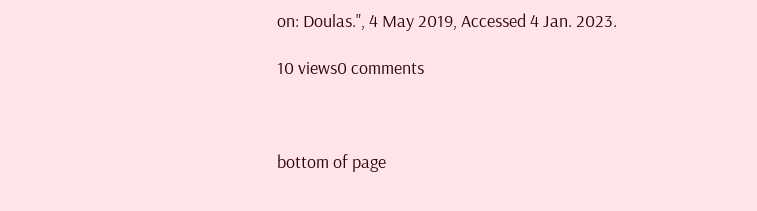on: Doulas.", 4 May 2019, Accessed 4 Jan. 2023.

10 views0 comments



bottom of page